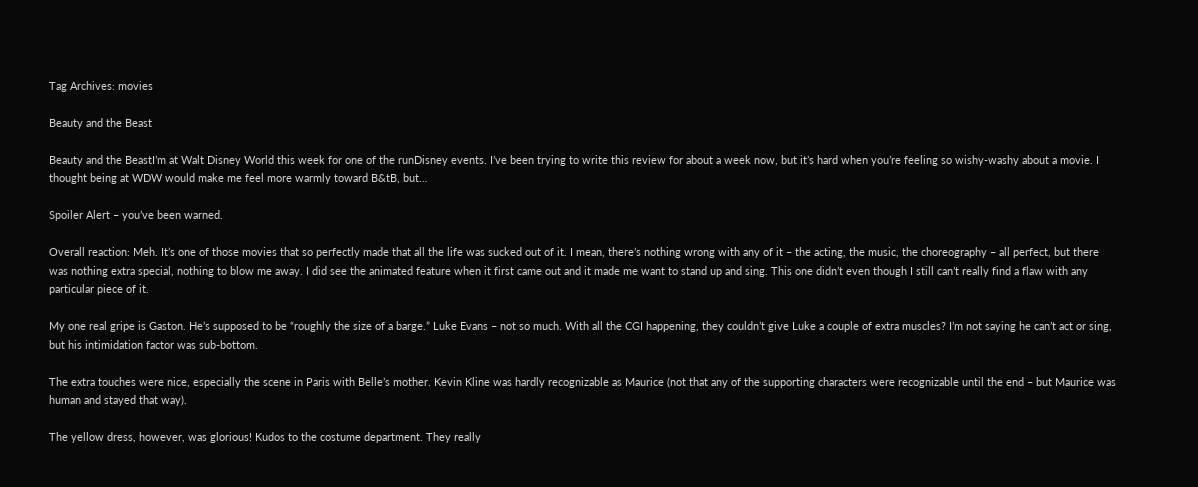Tag Archives: movies

Beauty and the Beast

Beauty and the BeastI’m at Walt Disney World this week for one of the runDisney events. I’ve been trying to write this review for about a week now, but it’s hard when you’re feeling so wishy-washy about a movie. I thought being at WDW would make me feel more warmly toward B&tB, but…

Spoiler Alert – you’ve been warned.

Overall reaction: Meh. It’s one of those movies that so perfectly made that all the life was sucked out of it. I mean, there’s nothing wrong with any of it – the acting, the music, the choreography – all perfect, but there was nothing extra special, nothing to blow me away. I did see the animated feature when it first came out and it made me want to stand up and sing. This one didn’t even though I still can’t really find a flaw with any particular piece of it.

My one real gripe is Gaston. He’s supposed to be “roughly the size of a barge.” Luke Evans – not so much. With all the CGI happening, they couldn’t give Luke a couple of extra muscles? I’m not saying he can’t act or sing, but his intimidation factor was sub-bottom.

The extra touches were nice, especially the scene in Paris with Belle’s mother. Kevin Kline was hardly recognizable as Maurice (not that any of the supporting characters were recognizable until the end – but Maurice was human and stayed that way).

The yellow dress, however, was glorious! Kudos to the costume department. They really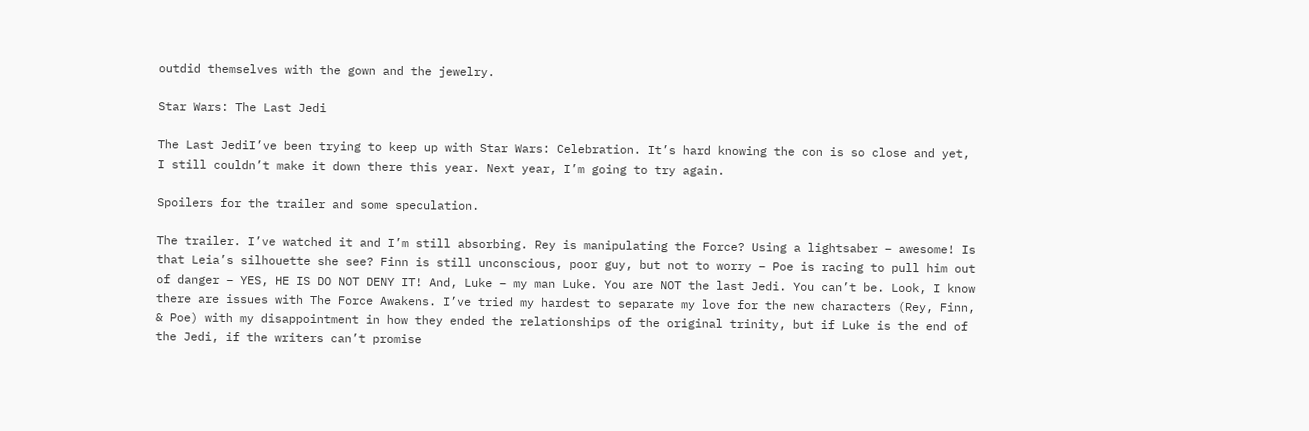outdid themselves with the gown and the jewelry.

Star Wars: The Last Jedi

The Last JediI’ve been trying to keep up with Star Wars: Celebration. It’s hard knowing the con is so close and yet, I still couldn’t make it down there this year. Next year, I’m going to try again.

Spoilers for the trailer and some speculation.

The trailer. I’ve watched it and I’m still absorbing. Rey is manipulating the Force? Using a lightsaber – awesome! Is that Leia’s silhouette she see? Finn is still unconscious, poor guy, but not to worry – Poe is racing to pull him out of danger – YES, HE IS DO NOT DENY IT! And, Luke – my man Luke. You are NOT the last Jedi. You can’t be. Look, I know there are issues with The Force Awakens. I’ve tried my hardest to separate my love for the new characters (Rey, Finn, & Poe) with my disappointment in how they ended the relationships of the original trinity, but if Luke is the end of the Jedi, if the writers can’t promise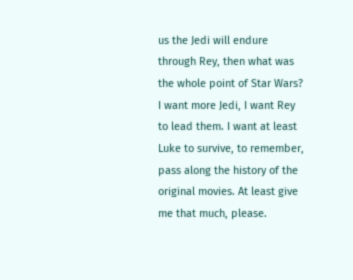us the Jedi will endure through Rey, then what was the whole point of Star Wars? I want more Jedi, I want Rey to lead them. I want at least Luke to survive, to remember, pass along the history of the original movies. At least give me that much, please.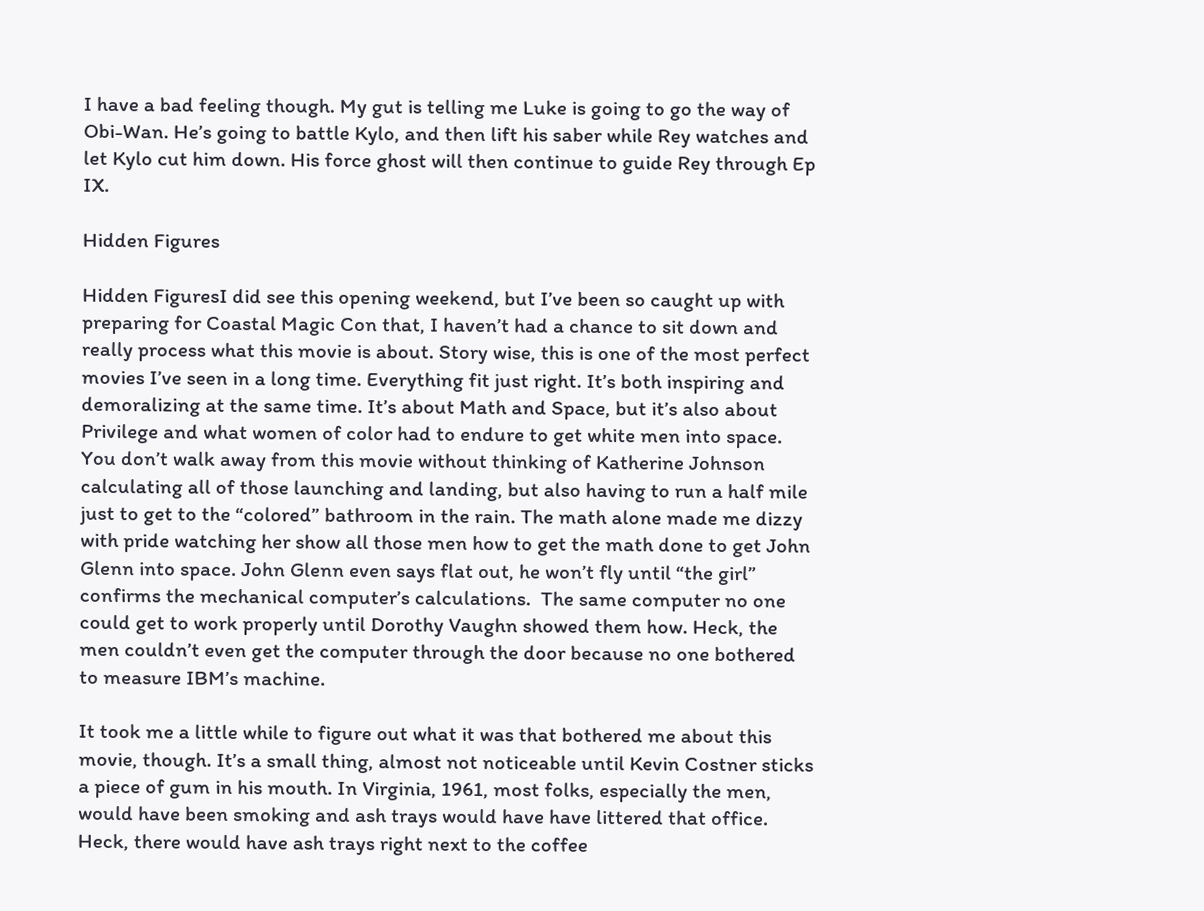I have a bad feeling though. My gut is telling me Luke is going to go the way of Obi-Wan. He’s going to battle Kylo, and then lift his saber while Rey watches and let Kylo cut him down. His force ghost will then continue to guide Rey through Ep IX.

Hidden Figures

Hidden FiguresI did see this opening weekend, but I’ve been so caught up with preparing for Coastal Magic Con that, I haven’t had a chance to sit down and really process what this movie is about. Story wise, this is one of the most perfect movies I’ve seen in a long time. Everything fit just right. It’s both inspiring and demoralizing at the same time. It’s about Math and Space, but it’s also about Privilege and what women of color had to endure to get white men into space. You don’t walk away from this movie without thinking of Katherine Johnson calculating all of those launching and landing, but also having to run a half mile just to get to the “colored” bathroom in the rain. The math alone made me dizzy with pride watching her show all those men how to get the math done to get John Glenn into space. John Glenn even says flat out, he won’t fly until “the girl” confirms the mechanical computer’s calculations.  The same computer no one could get to work properly until Dorothy Vaughn showed them how. Heck, the men couldn’t even get the computer through the door because no one bothered to measure IBM’s machine.

It took me a little while to figure out what it was that bothered me about this movie, though. It’s a small thing, almost not noticeable until Kevin Costner sticks a piece of gum in his mouth. In Virginia, 1961, most folks, especially the men, would have been smoking and ash trays would have have littered that office. Heck, there would have ash trays right next to the coffee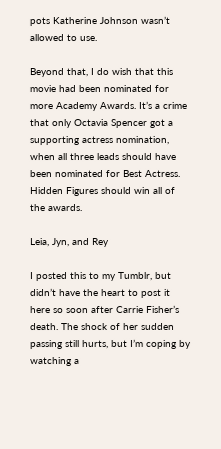pots Katherine Johnson wasn’t allowed to use.

Beyond that, I do wish that this movie had been nominated for more Academy Awards. It’s a crime that only Octavia Spencer got a supporting actress nomination, when all three leads should have been nominated for Best Actress. Hidden Figures should win all of the awards.

Leia, Jyn, and Rey

I posted this to my Tumblr, but didn’t have the heart to post it here so soon after Carrie Fisher’s death. The shock of her sudden passing still hurts, but I’m coping by watching a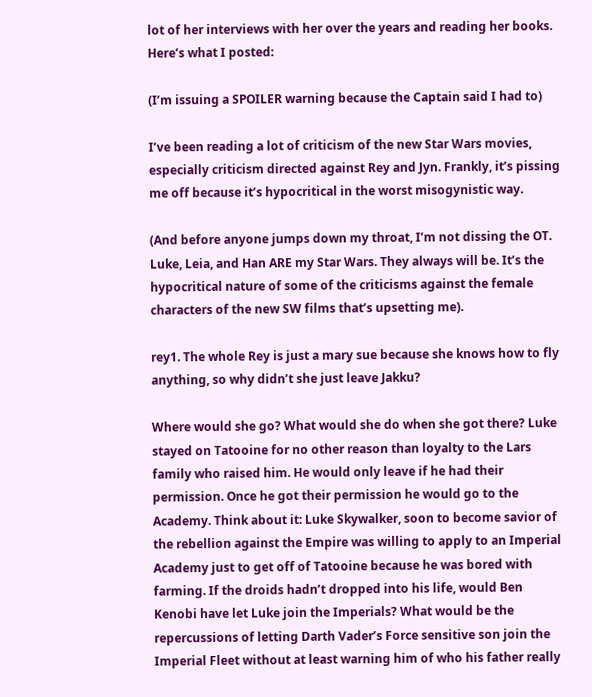lot of her interviews with her over the years and reading her books. Here’s what I posted:

(I’m issuing a SPOILER warning because the Captain said I had to)

I’ve been reading a lot of criticism of the new Star Wars movies, especially criticism directed against Rey and Jyn. Frankly, it’s pissing me off because it’s hypocritical in the worst misogynistic way.

(And before anyone jumps down my throat, I’m not dissing the OT. Luke, Leia, and Han ARE my Star Wars. They always will be. It’s the hypocritical nature of some of the criticisms against the female characters of the new SW films that’s upsetting me).

rey1. The whole Rey is just a mary sue because she knows how to fly anything, so why didn’t she just leave Jakku?

Where would she go? What would she do when she got there? Luke stayed on Tatooine for no other reason than loyalty to the Lars family who raised him. He would only leave if he had their permission. Once he got their permission he would go to the Academy. Think about it: Luke Skywalker, soon to become savior of the rebellion against the Empire was willing to apply to an Imperial Academy just to get off of Tatooine because he was bored with farming. If the droids hadn’t dropped into his life, would Ben Kenobi have let Luke join the Imperials? What would be the repercussions of letting Darth Vader’s Force sensitive son join the Imperial Fleet without at least warning him of who his father really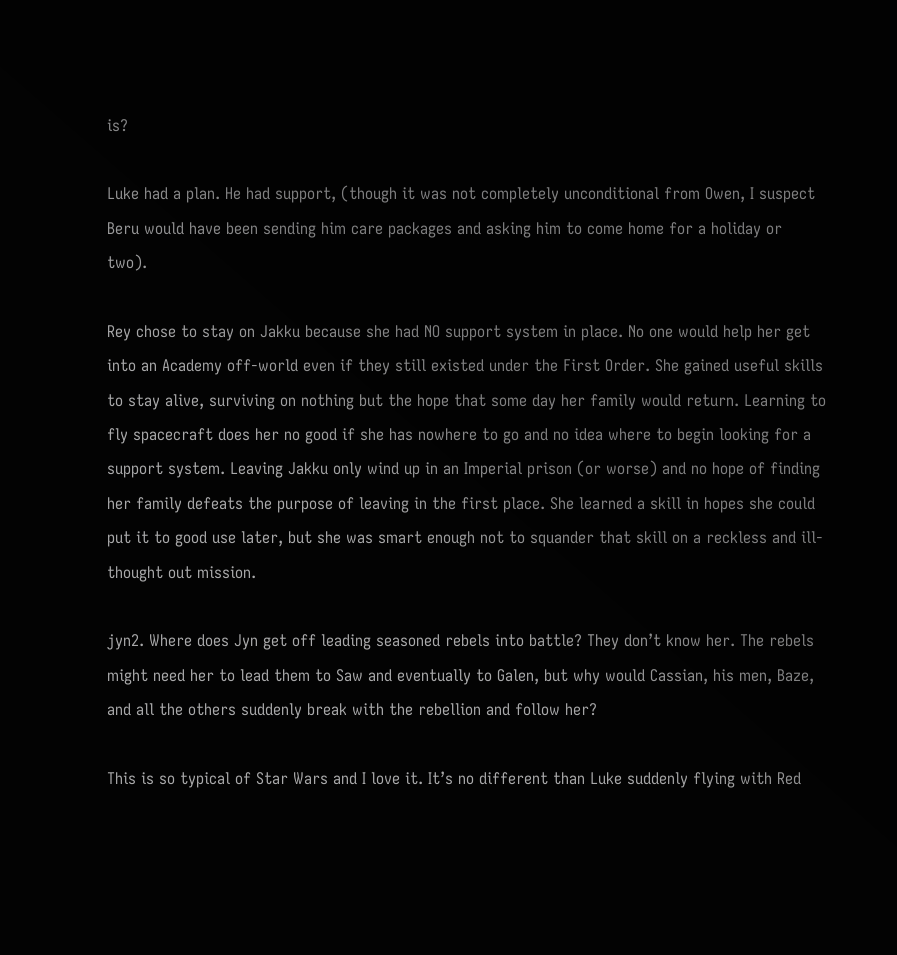is?

Luke had a plan. He had support, (though it was not completely unconditional from Owen, I suspect Beru would have been sending him care packages and asking him to come home for a holiday or two).

Rey chose to stay on Jakku because she had NO support system in place. No one would help her get into an Academy off-world even if they still existed under the First Order. She gained useful skills to stay alive, surviving on nothing but the hope that some day her family would return. Learning to fly spacecraft does her no good if she has nowhere to go and no idea where to begin looking for a support system. Leaving Jakku only wind up in an Imperial prison (or worse) and no hope of finding her family defeats the purpose of leaving in the first place. She learned a skill in hopes she could put it to good use later, but she was smart enough not to squander that skill on a reckless and ill-thought out mission.

jyn2. Where does Jyn get off leading seasoned rebels into battle? They don’t know her. The rebels might need her to lead them to Saw and eventually to Galen, but why would Cassian, his men, Baze, and all the others suddenly break with the rebellion and follow her?

This is so typical of Star Wars and I love it. It’s no different than Luke suddenly flying with Red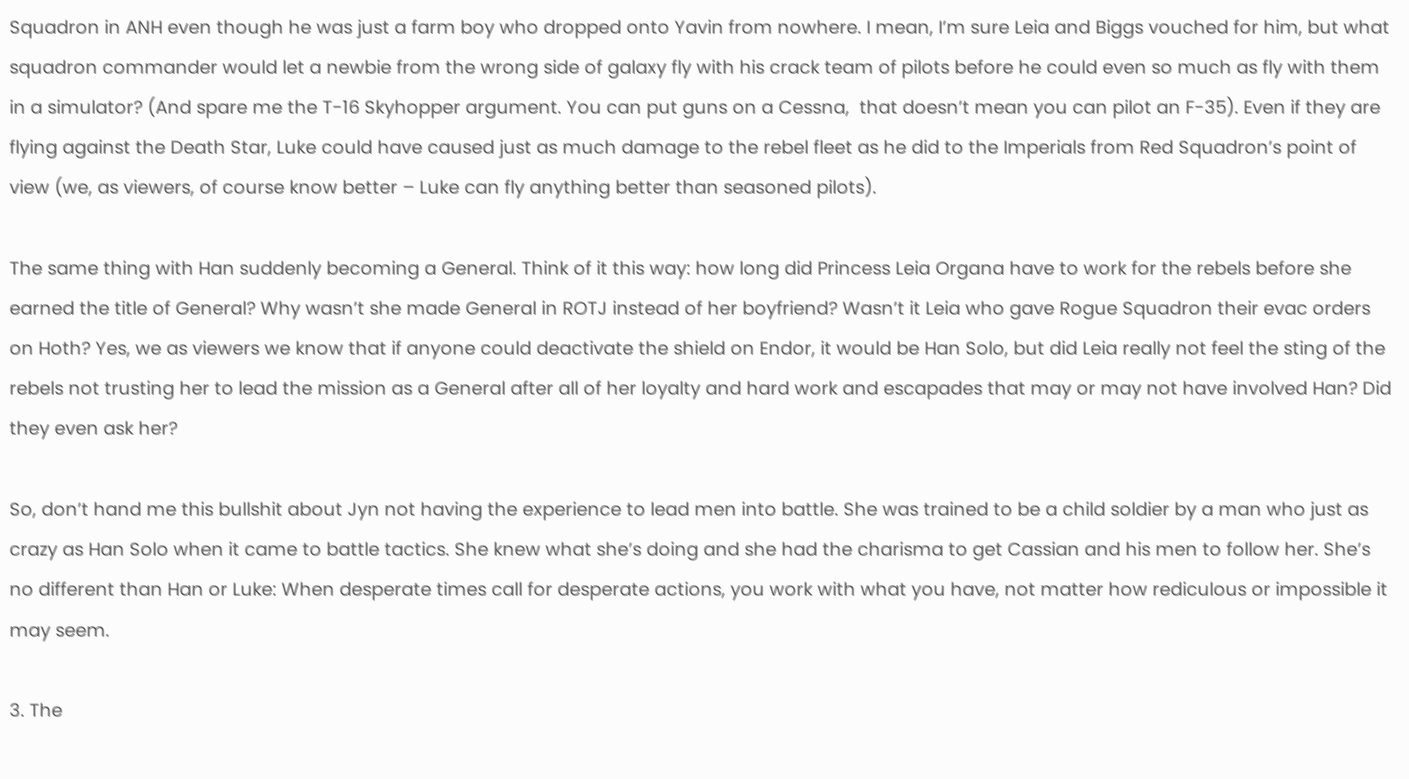Squadron in ANH even though he was just a farm boy who dropped onto Yavin from nowhere. I mean, I’m sure Leia and Biggs vouched for him, but what squadron commander would let a newbie from the wrong side of galaxy fly with his crack team of pilots before he could even so much as fly with them in a simulator? (And spare me the T-16 Skyhopper argument. You can put guns on a Cessna,  that doesn’t mean you can pilot an F-35). Even if they are flying against the Death Star, Luke could have caused just as much damage to the rebel fleet as he did to the Imperials from Red Squadron’s point of view (we, as viewers, of course know better – Luke can fly anything better than seasoned pilots).

The same thing with Han suddenly becoming a General. Think of it this way: how long did Princess Leia Organa have to work for the rebels before she earned the title of General? Why wasn’t she made General in ROTJ instead of her boyfriend? Wasn’t it Leia who gave Rogue Squadron their evac orders on Hoth? Yes, we as viewers we know that if anyone could deactivate the shield on Endor, it would be Han Solo, but did Leia really not feel the sting of the rebels not trusting her to lead the mission as a General after all of her loyalty and hard work and escapades that may or may not have involved Han? Did they even ask her?

So, don’t hand me this bullshit about Jyn not having the experience to lead men into battle. She was trained to be a child soldier by a man who just as crazy as Han Solo when it came to battle tactics. She knew what she’s doing and she had the charisma to get Cassian and his men to follow her. She’s no different than Han or Luke: When desperate times call for desperate actions, you work with what you have, not matter how rediculous or impossible it may seem.

3. The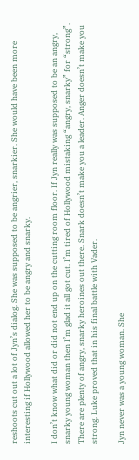reshoots cut out a lot of Jyn’s dialog. She was supposed to be angrier, snarkier. She would have been more interesting if Hollywood allowed her to be angry and snarky.

I don’t know what did or did not end up on the cutting room floor. If Jyn really was supposed to be an angry, snarky young woman then I’m glad it all got cut. I’m tired of Hollywood mistaking “angry, snarky” for “strong”. There are plenty of angry, snarky heroines out there. Snark doesn’t make you a leader. Anger doesn’t make you strong. Luke proved that in his final battle with Vader.

Jyn never was a young woman. She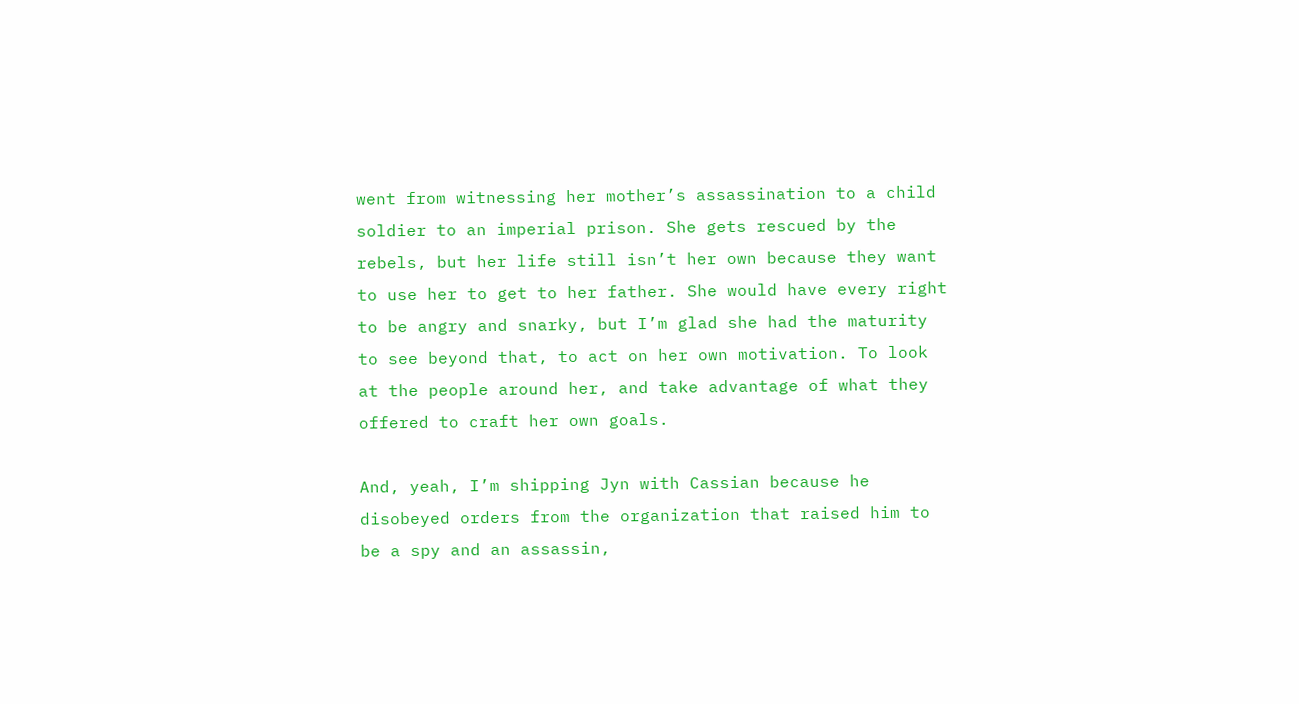went from witnessing her mother’s assassination to a child soldier to an imperial prison. She gets rescued by the rebels, but her life still isn’t her own because they want to use her to get to her father. She would have every right to be angry and snarky, but I’m glad she had the maturity to see beyond that, to act on her own motivation. To look at the people around her, and take advantage of what they offered to craft her own goals.

And, yeah, I’m shipping Jyn with Cassian because he disobeyed orders from the organization that raised him to be a spy and an assassin,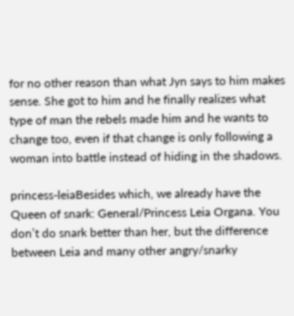for no other reason than what Jyn says to him makes sense. She got to him and he finally realizes what type of man the rebels made him and he wants to change too, even if that change is only following a woman into battle instead of hiding in the shadows.

princess-leiaBesides which, we already have the Queen of snark: General/Princess Leia Organa. You don’t do snark better than her, but the difference between Leia and many other angry/snarky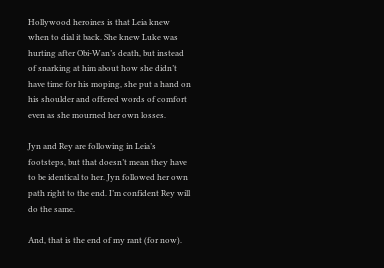Hollywood heroines is that Leia knew when to dial it back. She knew Luke was hurting after Obi-Wan’s death, but instead of snarking at him about how she didn’t have time for his moping, she put a hand on his shoulder and offered words of comfort even as she mourned her own losses.

Jyn and Rey are following in Leia’s footsteps, but that doesn’t mean they have to be identical to her. Jyn followed her own path right to the end. I’m confident Rey will do the same.

And, that is the end of my rant (for now).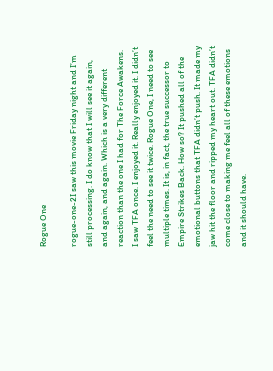Rogue One

rogue-one-2I saw this movie Friday night and I’m still processing. I do know that I will see it again, and again, and again. Which is a very different reaction than the one I had for The Force Awakens. I saw TFA once. I enjoyed it. Really enjoyed it. I didn’t feel the need to see it twice. Rogue One, I need to see multiple times. It is, in fact, the true successor to Empire Strikes Back. How so? It pushed all of the emotional buttons that TFA didn’t push. It made my jaw hit the floor and ripped my heart out. TFA didn’t come close to making me feel all of these emotions and it should have.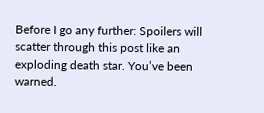Before I go any further: Spoilers will scatter through this post like an exploding death star. You’ve been warned.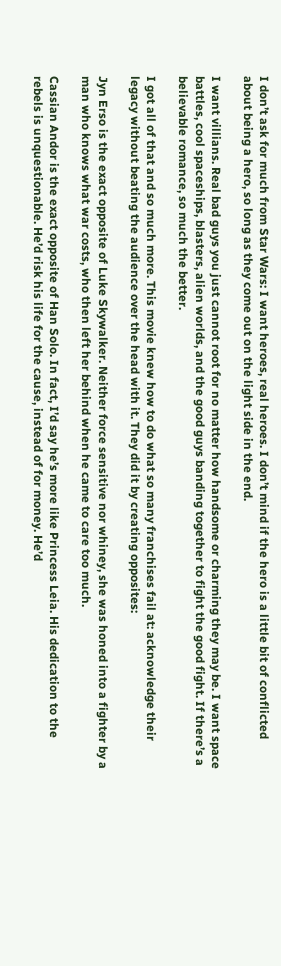I don’t ask for much from Star Wars: I want heroes, real heroes. I don’t mind if the hero is a little bit of conflicted about being a hero, so long as they come out on the light side in the end.

I want villians. Real bad guys you just cannot root for no matter how handsome or charming they may be. I want space battles, cool spaceships, blasters, alien worlds, and the good guys banding together to fight the good fight. If there’s a believable romance, so much the better.

I got all of that and so much more. This movie knew how to do what so many franchises fail at: acknowledge their legacy without beating the audience over the head with it. They did it by creating opposites:

Jyn Erso is the exact opposite of Luke Skywalker. Neither force sensitive nor whiney, she was honed into a fighter by a man who knows what war costs, who then left her behind when he came to care too much.

Cassian Andor is the exact opposite of Han Solo. In fact, I’d say he’s more like Princess Leia. His dedication to the rebels is unquestionable. He’d risk his life for the cause, instead of for money. He’d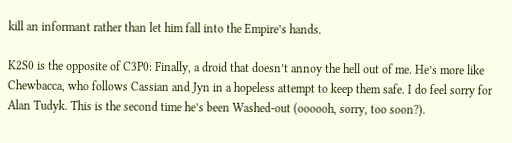kill an informant rather than let him fall into the Empire’s hands.

K2S0 is the opposite of C3P0: Finally, a droid that doesn’t annoy the hell out of me. He’s more like Chewbacca, who follows Cassian and Jyn in a hopeless attempt to keep them safe. I do feel sorry for Alan Tudyk. This is the second time he’s been Washed-out (oooooh, sorry, too soon?).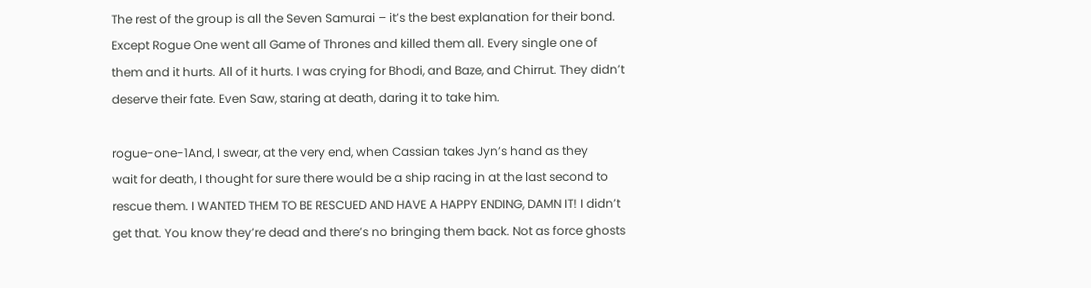The rest of the group is all the Seven Samurai – it’s the best explanation for their bond. Except Rogue One went all Game of Thrones and killed them all. Every single one of them and it hurts. All of it hurts. I was crying for Bhodi, and Baze, and Chirrut. They didn’t deserve their fate. Even Saw, staring at death, daring it to take him.

rogue-one-1And, I swear, at the very end, when Cassian takes Jyn’s hand as they
wait for death, I thought for sure there would be a ship racing in at the last second to rescue them. I WANTED THEM TO BE RESCUED AND HAVE A HAPPY ENDING, DAMN IT! I didn’t get that. You know they’re dead and there’s no bringing them back. Not as force ghosts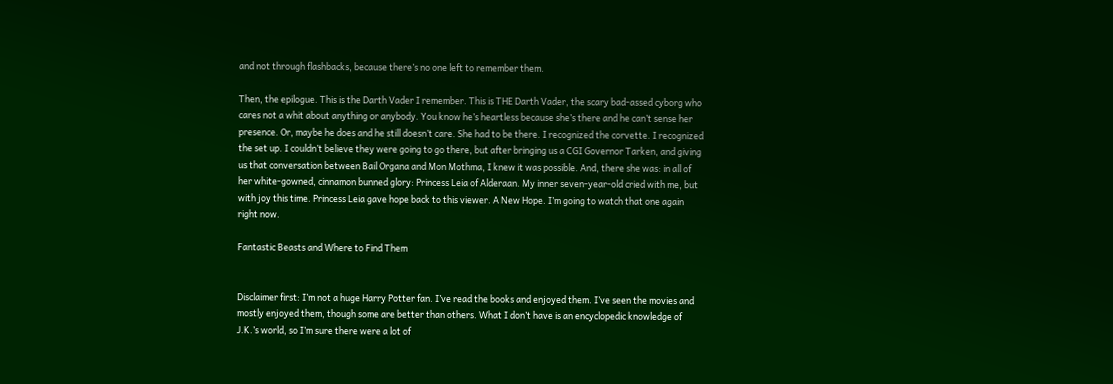and not through flashbacks, because there’s no one left to remember them.

Then, the epilogue. This is the Darth Vader I remember. This is THE Darth Vader, the scary bad-assed cyborg who cares not a whit about anything or anybody. You know he’s heartless because she’s there and he can’t sense her presence. Or, maybe he does and he still doesn’t care. She had to be there. I recognized the corvette. I recognized the set up. I couldn’t believe they were going to go there, but after bringing us a CGI Governor Tarken, and giving us that conversation between Bail Organa and Mon Mothma, I knew it was possible. And, there she was: in all of her white-gowned, cinnamon bunned glory: Princess Leia of Alderaan. My inner seven-year-old cried with me, but with joy this time. Princess Leia gave hope back to this viewer. A New Hope. I’m going to watch that one again right now.

Fantastic Beasts and Where to Find Them


Disclaimer first: I’m not a huge Harry Potter fan. I’ve read the books and enjoyed them. I’ve seen the movies and mostly enjoyed them, though some are better than others. What I don’t have is an encyclopedic knowledge of J.K.’s world, so I’m sure there were a lot of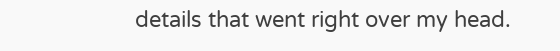details that went right over my head.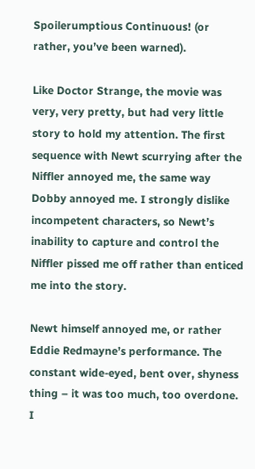Spoilerumptious Continuous! (or rather, you’ve been warned).

Like Doctor Strange, the movie was very, very pretty, but had very little story to hold my attention. The first sequence with Newt scurrying after the Niffler annoyed me, the same way Dobby annoyed me. I strongly dislike incompetent characters, so Newt’s inability to capture and control the Niffler pissed me off rather than enticed me into the story.

Newt himself annoyed me, or rather Eddie Redmayne’s performance. The constant wide-eyed, bent over, shyness thing – it was too much, too overdone. I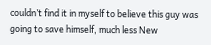couldn’t find it in myself to believe this guy was going to save himself, much less New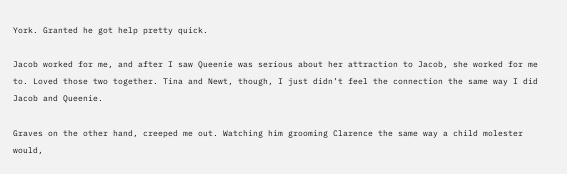York. Granted he got help pretty quick.

Jacob worked for me, and after I saw Queenie was serious about her attraction to Jacob, she worked for me to. Loved those two together. Tina and Newt, though, I just didn’t feel the connection the same way I did Jacob and Queenie.

Graves on the other hand, creeped me out. Watching him grooming Clarence the same way a child molester would,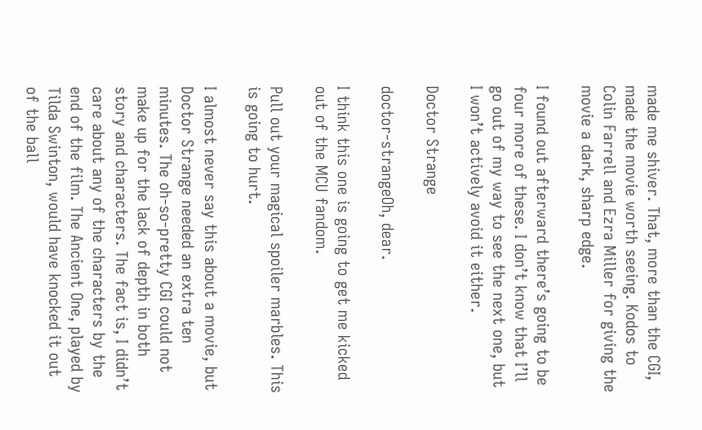made me shiver. That, more than the CGI, made the movie worth seeing. Kodos to Colin Farrell and Ezra Miller for giving the movie a dark, sharp edge.

I found out afterward there’s going to be four more of these. I don’t know that I’ll go out of my way to see the next one, but I won’t actively avoid it either.

Doctor Strange

doctor-strangeOh, dear.

I think this one is going to get me kicked out of the MCU fandom.

Pull out your magical spoiler marbles. This is going to hurt.

I almost never say this about a movie, but Doctor Strange needed an extra ten minutes. The oh-so-pretty CGI could not make up for the lack of depth in both story and characters. The fact is, I didn’t care about any of the characters by the end of the film. The Ancient One, played by Tilda Swinton, would have knocked it out of the ball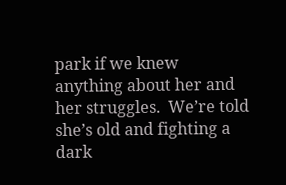park if we knew anything about her and her struggles.  We’re told she’s old and fighting a dark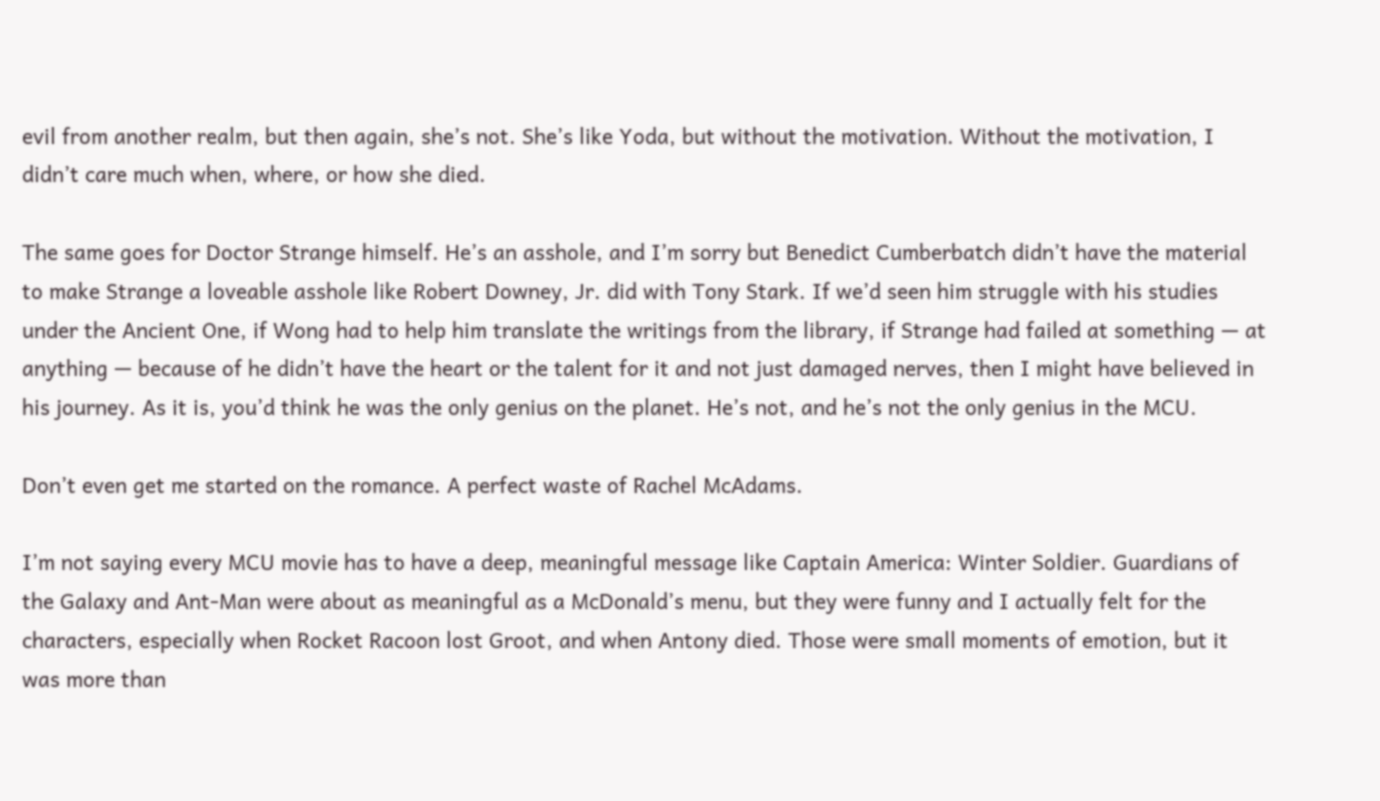evil from another realm, but then again, she’s not. She’s like Yoda, but without the motivation. Without the motivation, I didn’t care much when, where, or how she died.

The same goes for Doctor Strange himself. He’s an asshole, and I’m sorry but Benedict Cumberbatch didn’t have the material to make Strange a loveable asshole like Robert Downey, Jr. did with Tony Stark. If we’d seen him struggle with his studies under the Ancient One, if Wong had to help him translate the writings from the library, if Strange had failed at something — at anything — because of he didn’t have the heart or the talent for it and not just damaged nerves, then I might have believed in his journey. As it is, you’d think he was the only genius on the planet. He’s not, and he’s not the only genius in the MCU.

Don’t even get me started on the romance. A perfect waste of Rachel McAdams.

I’m not saying every MCU movie has to have a deep, meaningful message like Captain America: Winter Soldier. Guardians of the Galaxy and Ant-Man were about as meaningful as a McDonald’s menu, but they were funny and I actually felt for the characters, especially when Rocket Racoon lost Groot, and when Antony died. Those were small moments of emotion, but it was more than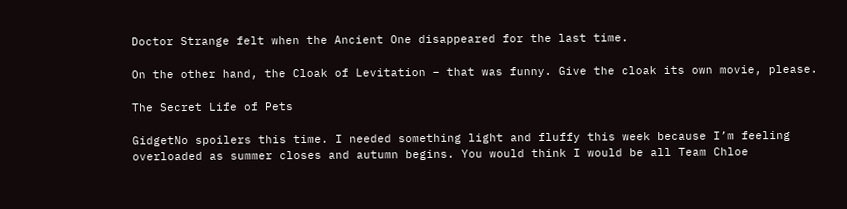Doctor Strange felt when the Ancient One disappeared for the last time.

On the other hand, the Cloak of Levitation – that was funny. Give the cloak its own movie, please.

The Secret Life of Pets

GidgetNo spoilers this time. I needed something light and fluffy this week because I’m feeling overloaded as summer closes and autumn begins. You would think I would be all Team Chloe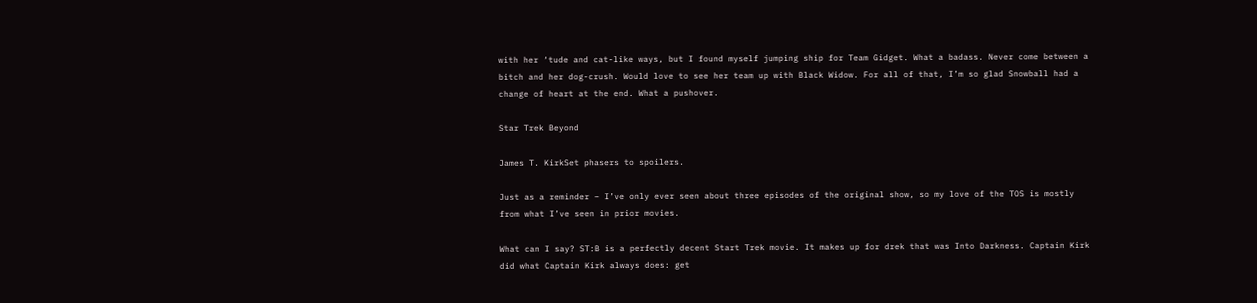with her ‘tude and cat-like ways, but I found myself jumping ship for Team Gidget. What a badass. Never come between a bitch and her dog-crush. Would love to see her team up with Black Widow. For all of that, I’m so glad Snowball had a change of heart at the end. What a pushover.

Star Trek Beyond

James T. KirkSet phasers to spoilers.

Just as a reminder – I’ve only ever seen about three episodes of the original show, so my love of the TOS is mostly from what I’ve seen in prior movies.

What can I say? ST:B is a perfectly decent Start Trek movie. It makes up for drek that was Into Darkness. Captain Kirk did what Captain Kirk always does: get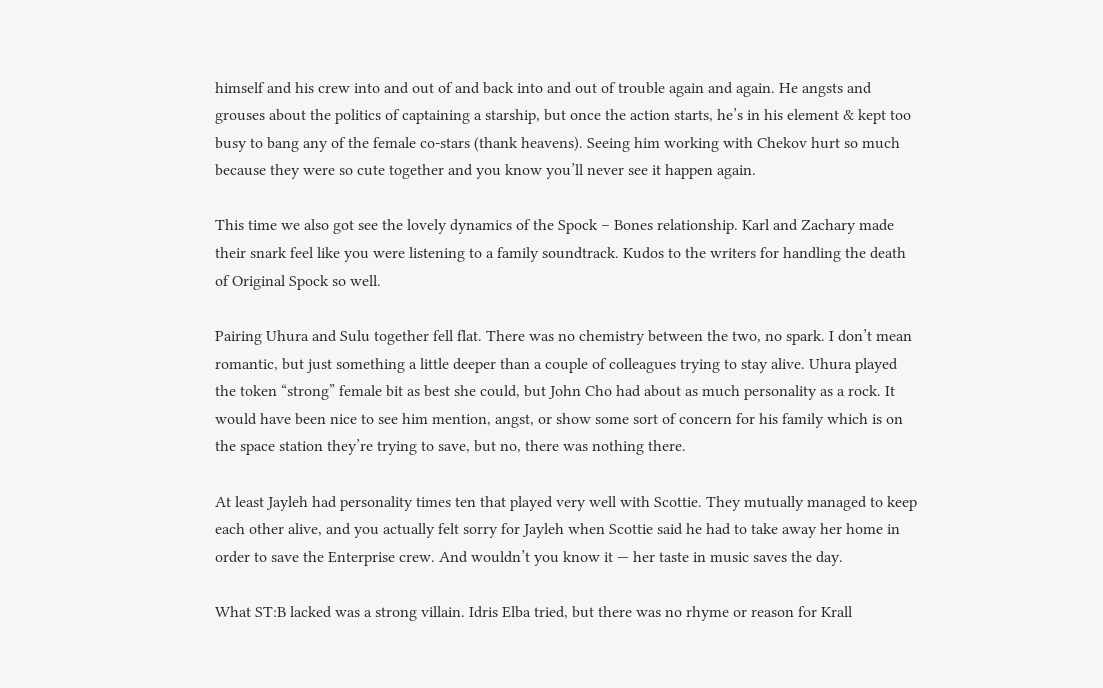himself and his crew into and out of and back into and out of trouble again and again. He angsts and grouses about the politics of captaining a starship, but once the action starts, he’s in his element & kept too busy to bang any of the female co-stars (thank heavens). Seeing him working with Chekov hurt so much because they were so cute together and you know you’ll never see it happen again.

This time we also got see the lovely dynamics of the Spock – Bones relationship. Karl and Zachary made their snark feel like you were listening to a family soundtrack. Kudos to the writers for handling the death of Original Spock so well.

Pairing Uhura and Sulu together fell flat. There was no chemistry between the two, no spark. I don’t mean romantic, but just something a little deeper than a couple of colleagues trying to stay alive. Uhura played the token “strong” female bit as best she could, but John Cho had about as much personality as a rock. It would have been nice to see him mention, angst, or show some sort of concern for his family which is on the space station they’re trying to save, but no, there was nothing there.

At least Jayleh had personality times ten that played very well with Scottie. They mutually managed to keep each other alive, and you actually felt sorry for Jayleh when Scottie said he had to take away her home in order to save the Enterprise crew. And wouldn’t you know it — her taste in music saves the day.

What ST:B lacked was a strong villain. Idris Elba tried, but there was no rhyme or reason for Krall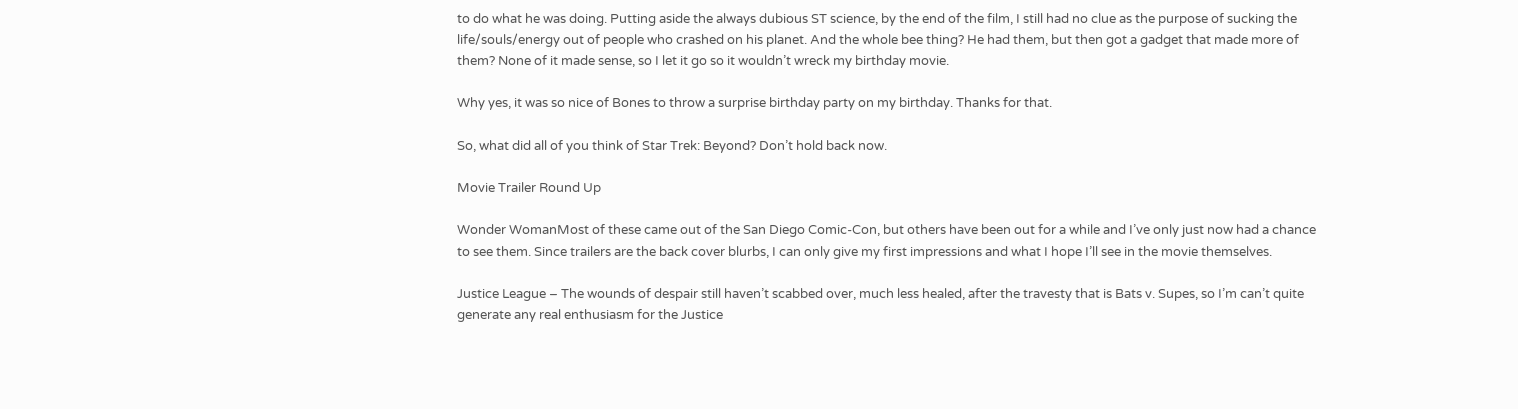to do what he was doing. Putting aside the always dubious ST science, by the end of the film, I still had no clue as the purpose of sucking the life/souls/energy out of people who crashed on his planet. And the whole bee thing? He had them, but then got a gadget that made more of them? None of it made sense, so I let it go so it wouldn’t wreck my birthday movie.

Why yes, it was so nice of Bones to throw a surprise birthday party on my birthday. Thanks for that.

So, what did all of you think of Star Trek: Beyond? Don’t hold back now.

Movie Trailer Round Up

Wonder WomanMost of these came out of the San Diego Comic-Con, but others have been out for a while and I’ve only just now had a chance to see them. Since trailers are the back cover blurbs, I can only give my first impressions and what I hope I’ll see in the movie themselves.

Justice League – The wounds of despair still haven’t scabbed over, much less healed, after the travesty that is Bats v. Supes, so I’m can’t quite generate any real enthusiasm for the Justice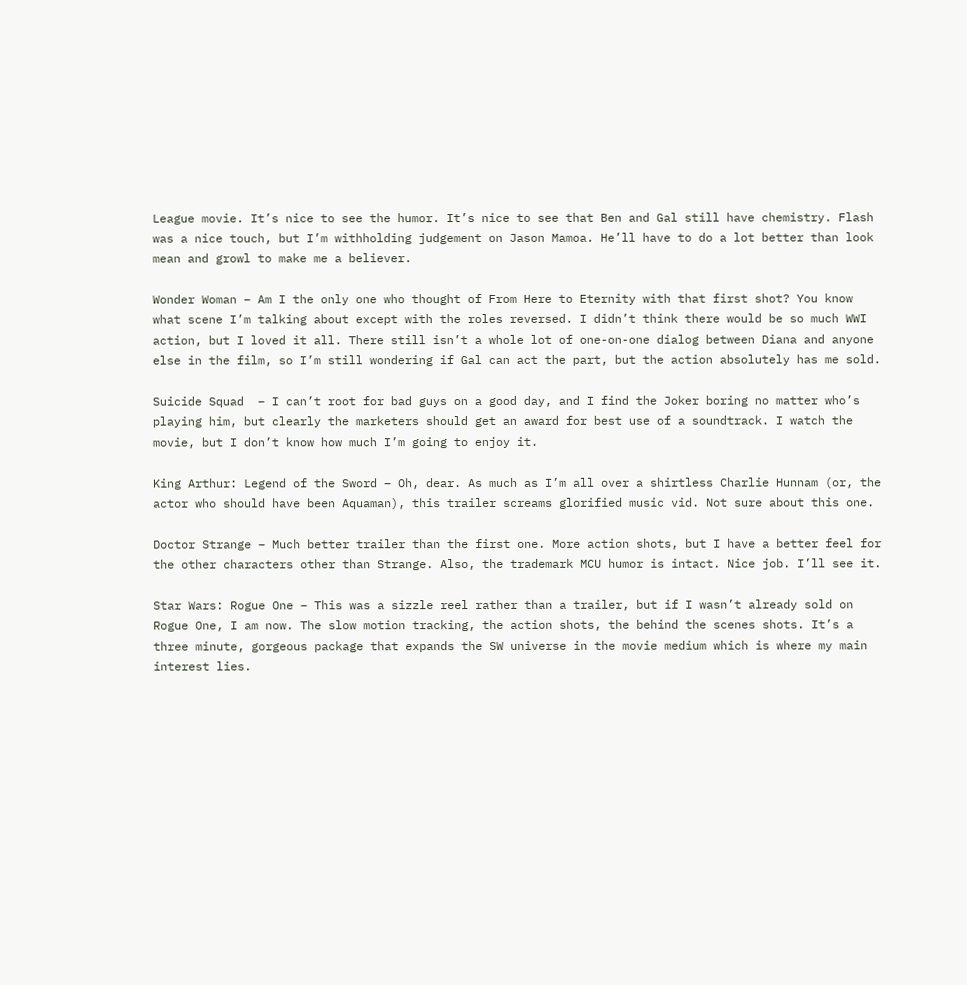League movie. It’s nice to see the humor. It’s nice to see that Ben and Gal still have chemistry. Flash was a nice touch, but I’m withholding judgement on Jason Mamoa. He’ll have to do a lot better than look mean and growl to make me a believer.

Wonder Woman – Am I the only one who thought of From Here to Eternity with that first shot? You know what scene I’m talking about except with the roles reversed. I didn’t think there would be so much WWI action, but I loved it all. There still isn’t a whole lot of one-on-one dialog between Diana and anyone else in the film, so I’m still wondering if Gal can act the part, but the action absolutely has me sold.

Suicide Squad  – I can’t root for bad guys on a good day, and I find the Joker boring no matter who’s playing him, but clearly the marketers should get an award for best use of a soundtrack. I watch the movie, but I don’t know how much I’m going to enjoy it.

King Arthur: Legend of the Sword – Oh, dear. As much as I’m all over a shirtless Charlie Hunnam (or, the actor who should have been Aquaman), this trailer screams glorified music vid. Not sure about this one.

Doctor Strange – Much better trailer than the first one. More action shots, but I have a better feel for the other characters other than Strange. Also, the trademark MCU humor is intact. Nice job. I’ll see it.

Star Wars: Rogue One – This was a sizzle reel rather than a trailer, but if I wasn’t already sold on Rogue One, I am now. The slow motion tracking, the action shots, the behind the scenes shots. It’s a three minute, gorgeous package that expands the SW universe in the movie medium which is where my main interest lies.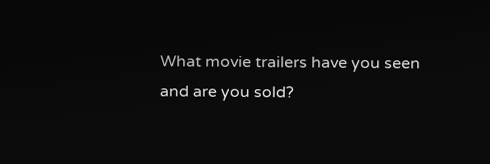What movie trailers have you seen and are you sold?